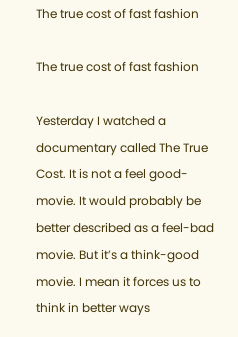The true cost of fast fashion

The true cost of fast fashion

Yesterday I watched a documentary called The True Cost. It is not a feel good-movie. It would probably be better described as a feel-bad movie. But it’s a think-good movie. I mean it forces us to think in better ways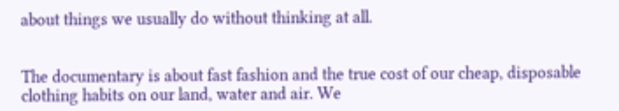about things we usually do without thinking at all.


The documentary is about fast fashion and the true cost of our cheap, disposable clothing habits on our land, water and air. We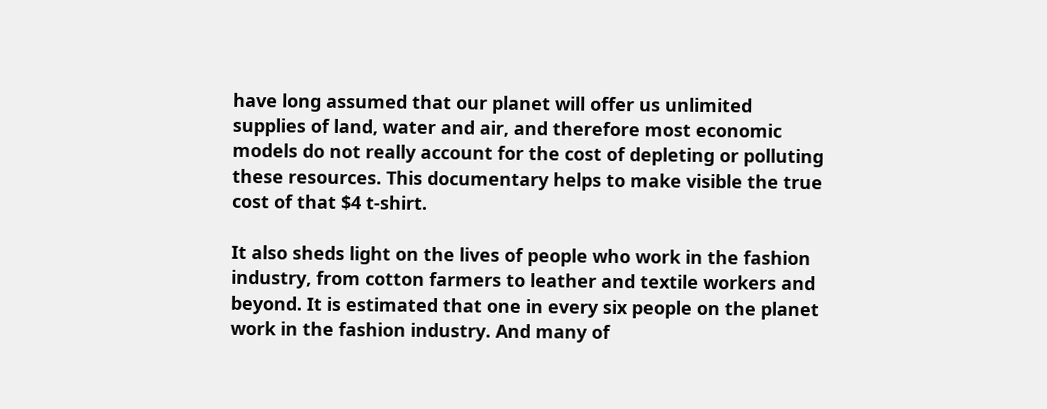have long assumed that our planet will offer us unlimited supplies of land, water and air, and therefore most economic models do not really account for the cost of depleting or polluting these resources. This documentary helps to make visible the true cost of that $4 t-shirt.

It also sheds light on the lives of people who work in the fashion industry, from cotton farmers to leather and textile workers and beyond. It is estimated that one in every six people on the planet work in the fashion industry. And many of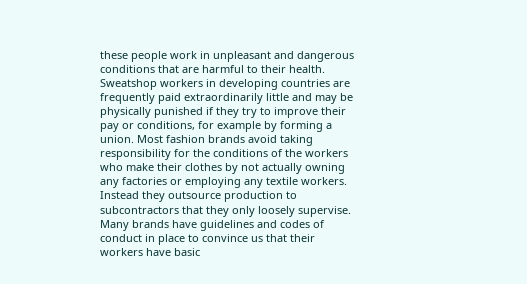these people work in unpleasant and dangerous conditions that are harmful to their health. Sweatshop workers in developing countries are frequently paid extraordinarily little and may be physically punished if they try to improve their pay or conditions, for example by forming a union. Most fashion brands avoid taking responsibility for the conditions of the workers who make their clothes by not actually owning any factories or employing any textile workers. Instead they outsource production to subcontractors that they only loosely supervise. Many brands have guidelines and codes of conduct in place to convince us that their workers have basic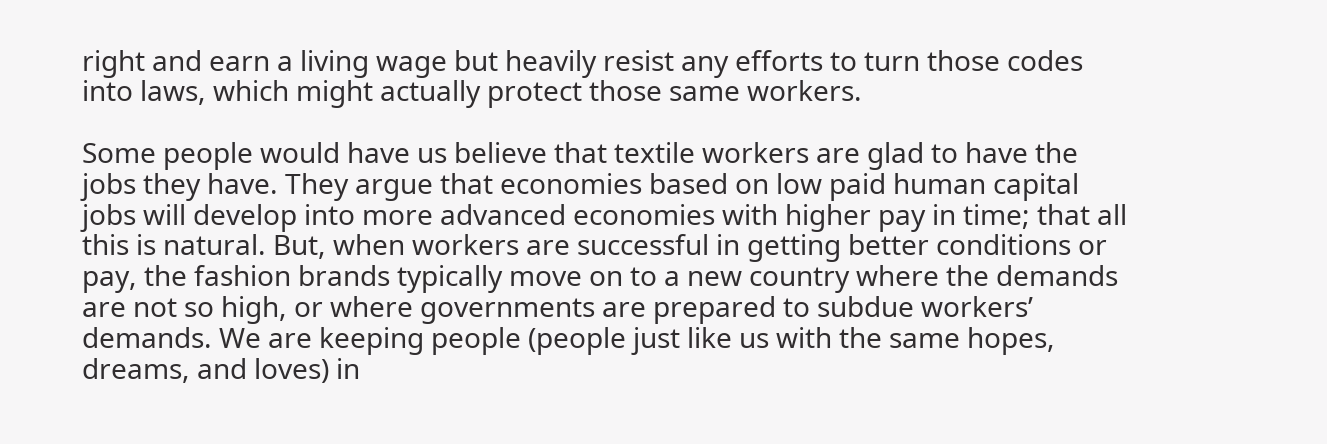right and earn a living wage but heavily resist any efforts to turn those codes into laws, which might actually protect those same workers.

Some people would have us believe that textile workers are glad to have the jobs they have. They argue that economies based on low paid human capital jobs will develop into more advanced economies with higher pay in time; that all this is natural. But, when workers are successful in getting better conditions or pay, the fashion brands typically move on to a new country where the demands are not so high, or where governments are prepared to subdue workers’ demands. We are keeping people (people just like us with the same hopes, dreams, and loves) in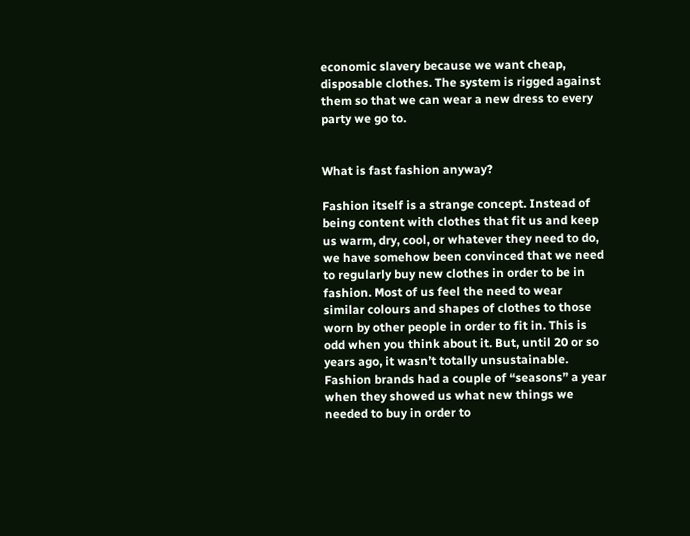economic slavery because we want cheap, disposable clothes. The system is rigged against them so that we can wear a new dress to every party we go to.


What is fast fashion anyway?

Fashion itself is a strange concept. Instead of being content with clothes that fit us and keep us warm, dry, cool, or whatever they need to do, we have somehow been convinced that we need to regularly buy new clothes in order to be in fashion. Most of us feel the need to wear similar colours and shapes of clothes to those worn by other people in order to fit in. This is odd when you think about it. But, until 20 or so years ago, it wasn’t totally unsustainable. Fashion brands had a couple of “seasons” a year when they showed us what new things we needed to buy in order to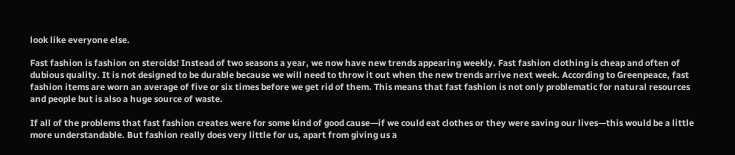look like everyone else.

Fast fashion is fashion on steroids! Instead of two seasons a year, we now have new trends appearing weekly. Fast fashion clothing is cheap and often of dubious quality. It is not designed to be durable because we will need to throw it out when the new trends arrive next week. According to Greenpeace, fast fashion items are worn an average of five or six times before we get rid of them. This means that fast fashion is not only problematic for natural resources and people but is also a huge source of waste.

If all of the problems that fast fashion creates were for some kind of good cause—if we could eat clothes or they were saving our lives—this would be a little more understandable. But fashion really does very little for us, apart from giving us a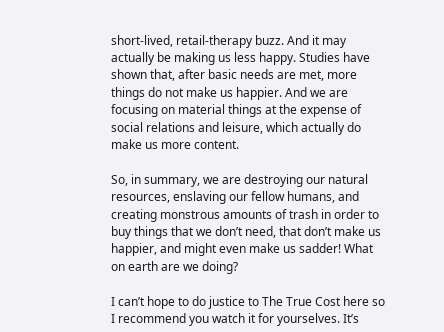short-lived, retail-therapy buzz. And it may actually be making us less happy. Studies have shown that, after basic needs are met, more things do not make us happier. And we are focusing on material things at the expense of social relations and leisure, which actually do make us more content.

So, in summary, we are destroying our natural resources, enslaving our fellow humans, and creating monstrous amounts of trash in order to buy things that we don’t need, that don’t make us happier, and might even make us sadder! What on earth are we doing?

I can’t hope to do justice to The True Cost here so I recommend you watch it for yourselves. It’s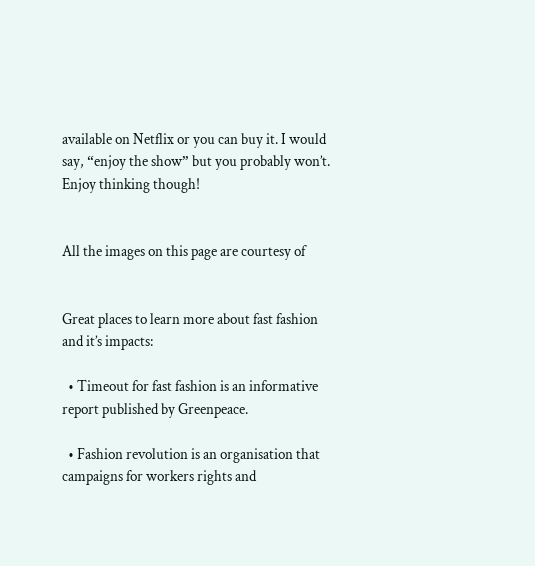available on Netflix or you can buy it. I would say, “enjoy the show” but you probably won’t. Enjoy thinking though!


All the images on this page are courtesy of


Great places to learn more about fast fashion and it’s impacts:

  • Timeout for fast fashion is an informative report published by Greenpeace.

  • Fashion revolution is an organisation that campaigns for workers rights and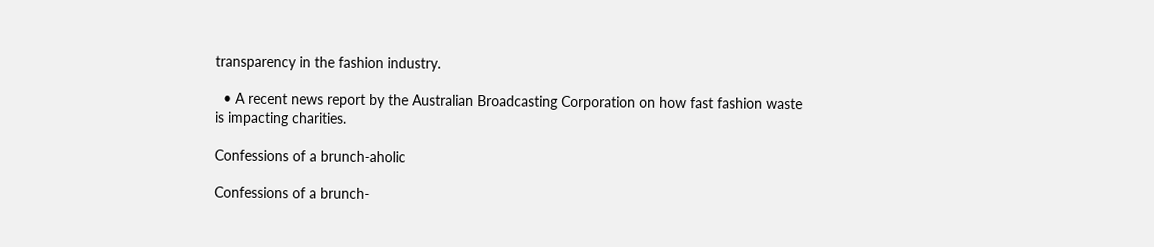transparency in the fashion industry.

  • A recent news report by the Australian Broadcasting Corporation on how fast fashion waste is impacting charities.

Confessions of a brunch-aholic

Confessions of a brunch-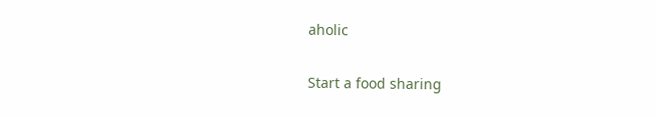aholic

Start a food sharing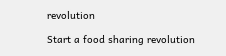revolution

Start a food sharing revolution